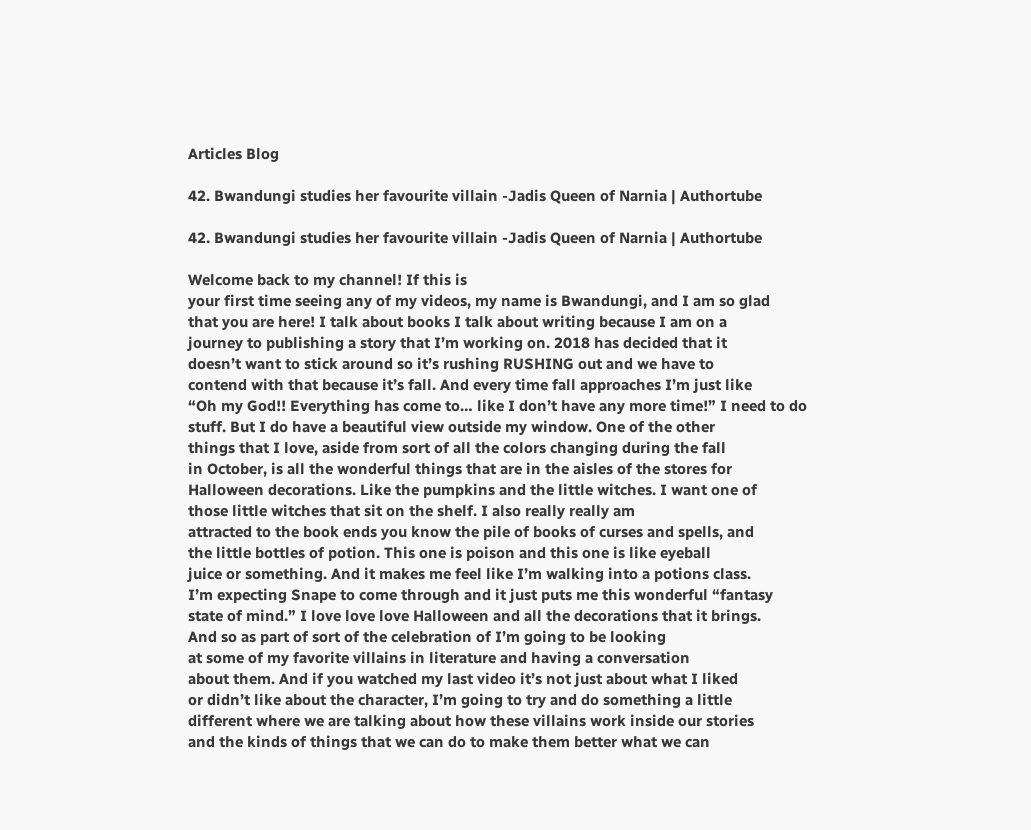Articles Blog

42. Bwandungi studies her favourite villain -Jadis Queen of Narnia | Authortube

42. Bwandungi studies her favourite villain -Jadis Queen of Narnia | Authortube

Welcome back to my channel! If this is
your first time seeing any of my videos, my name is Bwandungi, and I am so glad
that you are here! I talk about books I talk about writing because I am on a
journey to publishing a story that I’m working on. 2018 has decided that it
doesn’t want to stick around so it’s rushing RUSHING out and we have to
contend with that because it’s fall. And every time fall approaches I’m just like
“Oh my God!! Everything has come to… like I don’t have any more time!” I need to do
stuff. But I do have a beautiful view outside my window. One of the other
things that I love, aside from sort of all the colors changing during the fall
in October, is all the wonderful things that are in the aisles of the stores for
Halloween decorations. Like the pumpkins and the little witches. I want one of
those little witches that sit on the shelf. I also really really am
attracted to the book ends you know the pile of books of curses and spells, and
the little bottles of potion. This one is poison and this one is like eyeball
juice or something. And it makes me feel like I’m walking into a potions class.
I’m expecting Snape to come through and it just puts me this wonderful “fantasy
state of mind.” I love love love Halloween and all the decorations that it brings.
And so as part of sort of the celebration of I’m going to be looking
at some of my favorite villains in literature and having a conversation
about them. And if you watched my last video it’s not just about what I liked
or didn’t like about the character, I’m going to try and do something a little
different where we are talking about how these villains work inside our stories
and the kinds of things that we can do to make them better what we can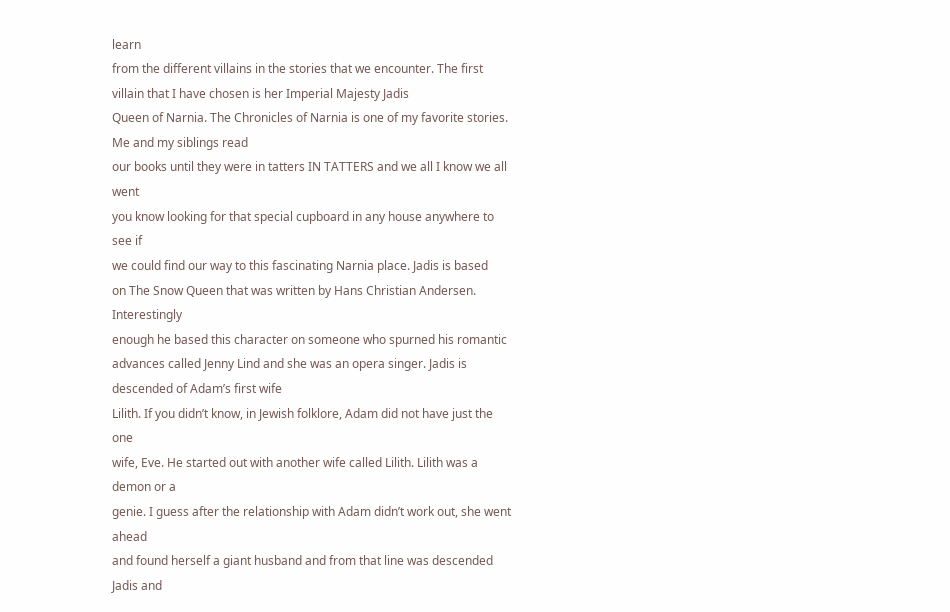learn
from the different villains in the stories that we encounter. The first
villain that I have chosen is her Imperial Majesty Jadis
Queen of Narnia. The Chronicles of Narnia is one of my favorite stories. Me and my siblings read
our books until they were in tatters IN TATTERS and we all I know we all went
you know looking for that special cupboard in any house anywhere to see if
we could find our way to this fascinating Narnia place. Jadis is based
on The Snow Queen that was written by Hans Christian Andersen. Interestingly
enough he based this character on someone who spurned his romantic
advances called Jenny Lind and she was an opera singer. Jadis is descended of Adam’s first wife
Lilith. If you didn’t know, in Jewish folklore, Adam did not have just the one
wife, Eve. He started out with another wife called Lilith. Lilith was a demon or a
genie. I guess after the relationship with Adam didn’t work out, she went ahead
and found herself a giant husband and from that line was descended Jadis and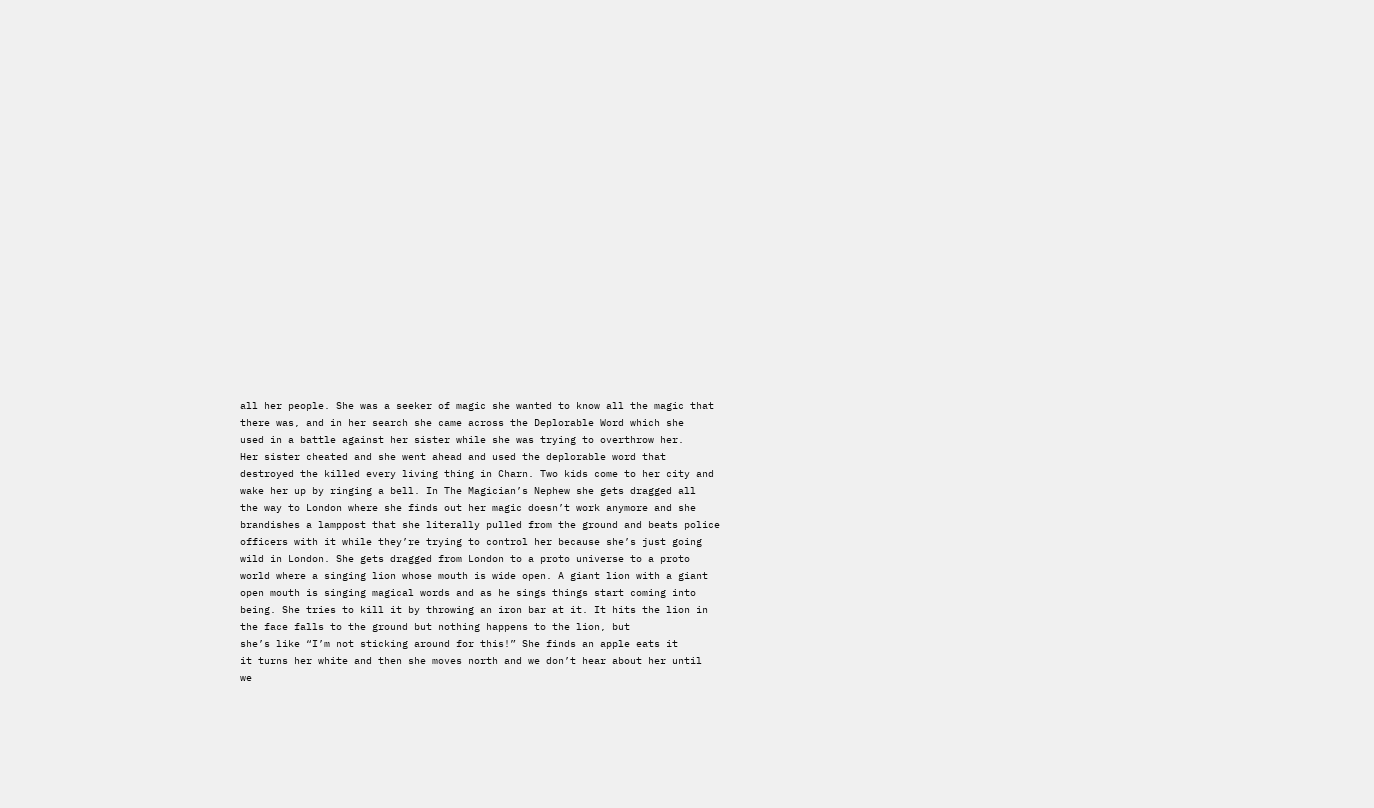all her people. She was a seeker of magic she wanted to know all the magic that
there was, and in her search she came across the Deplorable Word which she
used in a battle against her sister while she was trying to overthrow her.
Her sister cheated and she went ahead and used the deplorable word that
destroyed the killed every living thing in Charn. Two kids come to her city and
wake her up by ringing a bell. In The Magician’s Nephew she gets dragged all
the way to London where she finds out her magic doesn’t work anymore and she
brandishes a lamppost that she literally pulled from the ground and beats police
officers with it while they’re trying to control her because she’s just going
wild in London. She gets dragged from London to a proto universe to a proto
world where a singing lion whose mouth is wide open. A giant lion with a giant
open mouth is singing magical words and as he sings things start coming into
being. She tries to kill it by throwing an iron bar at it. It hits the lion in
the face falls to the ground but nothing happens to the lion, but
she’s like “I’m not sticking around for this!” She finds an apple eats it
it turns her white and then she moves north and we don’t hear about her until
we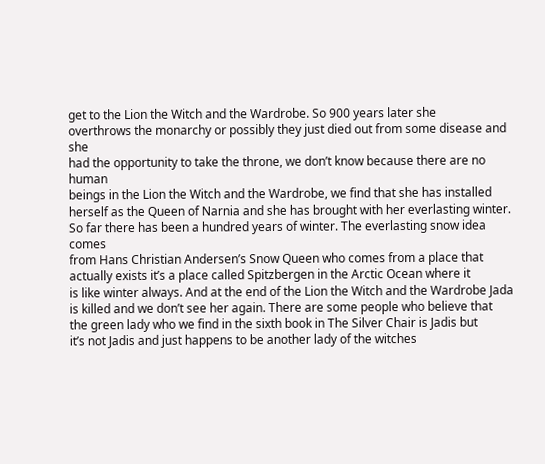get to the Lion the Witch and the Wardrobe. So 900 years later she
overthrows the monarchy or possibly they just died out from some disease and she
had the opportunity to take the throne, we don’t know because there are no human
beings in the Lion the Witch and the Wardrobe, we find that she has installed
herself as the Queen of Narnia and she has brought with her everlasting winter.
So far there has been a hundred years of winter. The everlasting snow idea comes
from Hans Christian Andersen’s Snow Queen who comes from a place that
actually exists it’s a place called Spitzbergen in the Arctic Ocean where it
is like winter always. And at the end of the Lion the Witch and the Wardrobe Jada
is killed and we don’t see her again. There are some people who believe that
the green lady who we find in the sixth book in The Silver Chair is Jadis but
it’s not Jadis and just happens to be another lady of the witches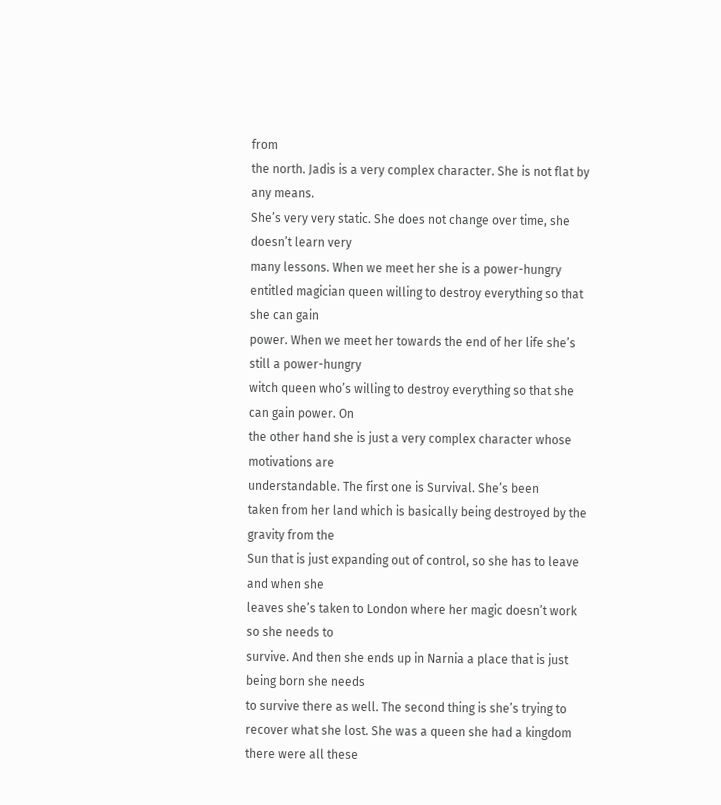from
the north. Jadis is a very complex character. She is not flat by any means.
She’s very very static. She does not change over time, she doesn’t learn very
many lessons. When we meet her she is a power-hungry
entitled magician queen willing to destroy everything so that she can gain
power. When we meet her towards the end of her life she’s still a power-hungry
witch queen who’s willing to destroy everything so that she can gain power. On
the other hand she is just a very complex character whose motivations are
understandable. The first one is Survival. She’s been
taken from her land which is basically being destroyed by the gravity from the
Sun that is just expanding out of control, so she has to leave and when she
leaves she’s taken to London where her magic doesn’t work so she needs to
survive. And then she ends up in Narnia a place that is just being born she needs
to survive there as well. The second thing is she’s trying to
recover what she lost. She was a queen she had a kingdom there were all these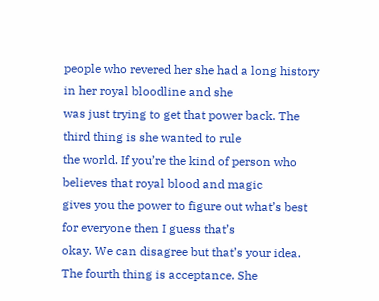people who revered her she had a long history in her royal bloodline and she
was just trying to get that power back. The third thing is she wanted to rule
the world. If you’re the kind of person who believes that royal blood and magic
gives you the power to figure out what’s best for everyone then I guess that’s
okay. We can disagree but that’s your idea. The fourth thing is acceptance. She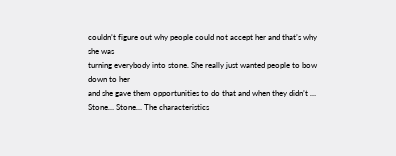couldn’t figure out why people could not accept her and that’s why she was
turning everybody into stone. She really just wanted people to bow down to her
and she gave them opportunities to do that and when they didn’t … Stone… Stone… The characteristics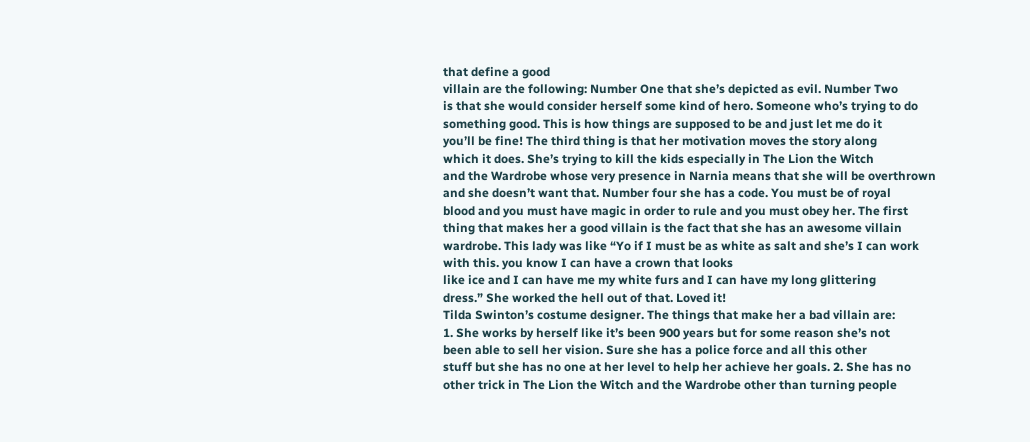that define a good
villain are the following: Number One that she’s depicted as evil. Number Two
is that she would consider herself some kind of hero. Someone who’s trying to do
something good. This is how things are supposed to be and just let me do it
you’ll be fine! The third thing is that her motivation moves the story along
which it does. She’s trying to kill the kids especially in The Lion the Witch
and the Wardrobe whose very presence in Narnia means that she will be overthrown
and she doesn’t want that. Number four she has a code. You must be of royal
blood and you must have magic in order to rule and you must obey her. The first
thing that makes her a good villain is the fact that she has an awesome villain
wardrobe. This lady was like “Yo if I must be as white as salt and she’s I can work
with this. you know I can have a crown that looks
like ice and I can have me my white furs and I can have my long glittering
dress.” She worked the hell out of that. Loved it!
Tilda Swinton’s costume designer. The things that make her a bad villain are:
1. She works by herself like it’s been 900 years but for some reason she’s not
been able to sell her vision. Sure she has a police force and all this other
stuff but she has no one at her level to help her achieve her goals. 2. She has no
other trick in The Lion the Witch and the Wardrobe other than turning people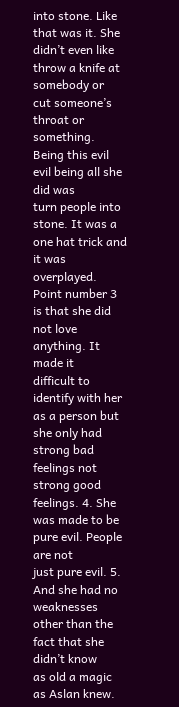into stone. Like that was it. She didn’t even like throw a knife at somebody or
cut someone’s throat or something. Being this evil evil being all she did was
turn people into stone. It was a one hat trick and it was
overplayed. Point number 3 is that she did not love anything. It made it
difficult to identify with her as a person but she only had strong bad
feelings not strong good feelings. 4. She was made to be pure evil. People are not
just pure evil. 5. And she had no weaknesses other than the fact that she didn’t know
as old a magic as Aslan knew.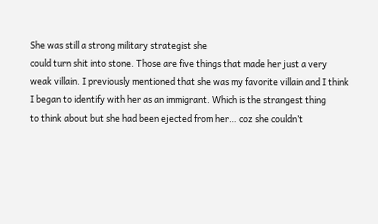She was still a strong military strategist she
could turn shit into stone. Those are five things that made her just a very
weak villain. I previously mentioned that she was my favorite villain and I think
I began to identify with her as an immigrant. Which is the strangest thing
to think about but she had been ejected from her… coz she couldn’t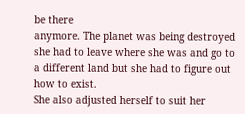be there
anymore. The planet was being destroyed she had to leave where she was and go to
a different land but she had to figure out how to exist.
She also adjusted herself to suit her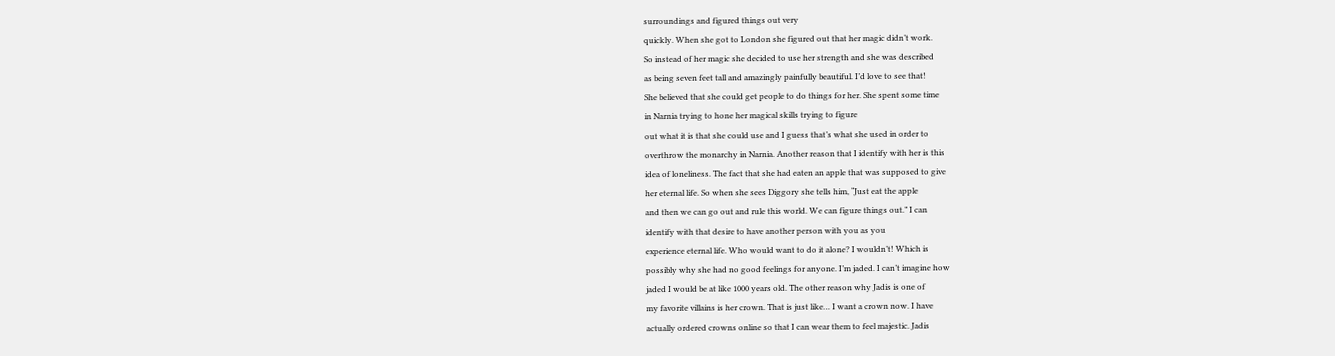surroundings and figured things out very
quickly. When she got to London she figured out that her magic didn’t work.
So instead of her magic she decided to use her strength and she was described
as being seven feet tall and amazingly painfully beautiful. I’d love to see that!
She believed that she could get people to do things for her. She spent some time
in Narnia trying to hone her magical skills trying to figure
out what it is that she could use and I guess that’s what she used in order to
overthrow the monarchy in Narnia. Another reason that I identify with her is this
idea of loneliness. The fact that she had eaten an apple that was supposed to give
her eternal life. So when she sees Diggory she tells him, “Just eat the apple
and then we can go out and rule this world. We can figure things out.” I can
identify with that desire to have another person with you as you
experience eternal life. Who would want to do it alone? I wouldn’t! Which is
possibly why she had no good feelings for anyone. I’m jaded. I can’t imagine how
jaded I would be at like 1000 years old. The other reason why Jadis is one of
my favorite villains is her crown. That is just like… I want a crown now. I have
actually ordered crowns online so that I can wear them to feel majestic. Jadis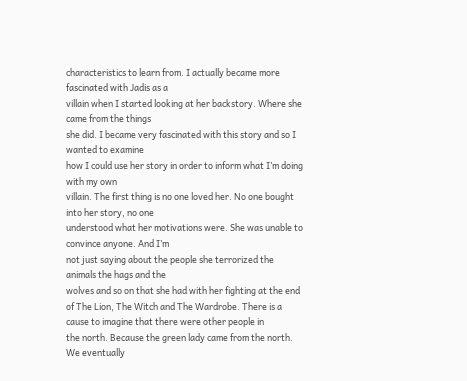characteristics to learn from. I actually became more fascinated with Jadis as a
villain when I started looking at her backstory. Where she came from the things
she did. I became very fascinated with this story and so I wanted to examine
how I could use her story in order to inform what I’m doing with my own
villain. The first thing is no one loved her. No one bought into her story, no one
understood what her motivations were. She was unable to convince anyone. And I’m
not just saying about the people she terrorized the animals the hags and the
wolves and so on that she had with her fighting at the end of The Lion, The Witch and The Wardrobe. There is a cause to imagine that there were other people in
the north. Because the green lady came from the north. We eventually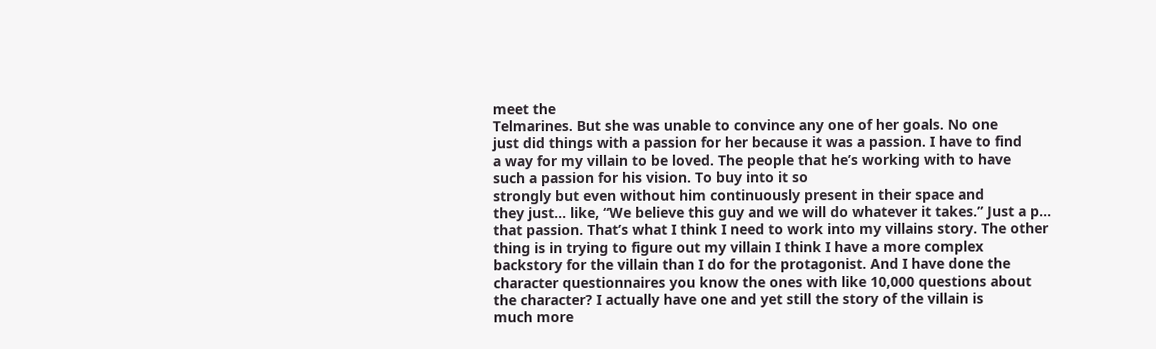meet the
Telmarines. But she was unable to convince any one of her goals. No one
just did things with a passion for her because it was a passion. I have to find
a way for my villain to be loved. The people that he’s working with to have
such a passion for his vision. To buy into it so
strongly but even without him continuously present in their space and
they just… like, “We believe this guy and we will do whatever it takes.” Just a p…
that passion. That’s what I think I need to work into my villains story. The other
thing is in trying to figure out my villain I think I have a more complex
backstory for the villain than I do for the protagonist. And I have done the
character questionnaires you know the ones with like 10,000 questions about
the character? I actually have one and yet still the story of the villain is
much more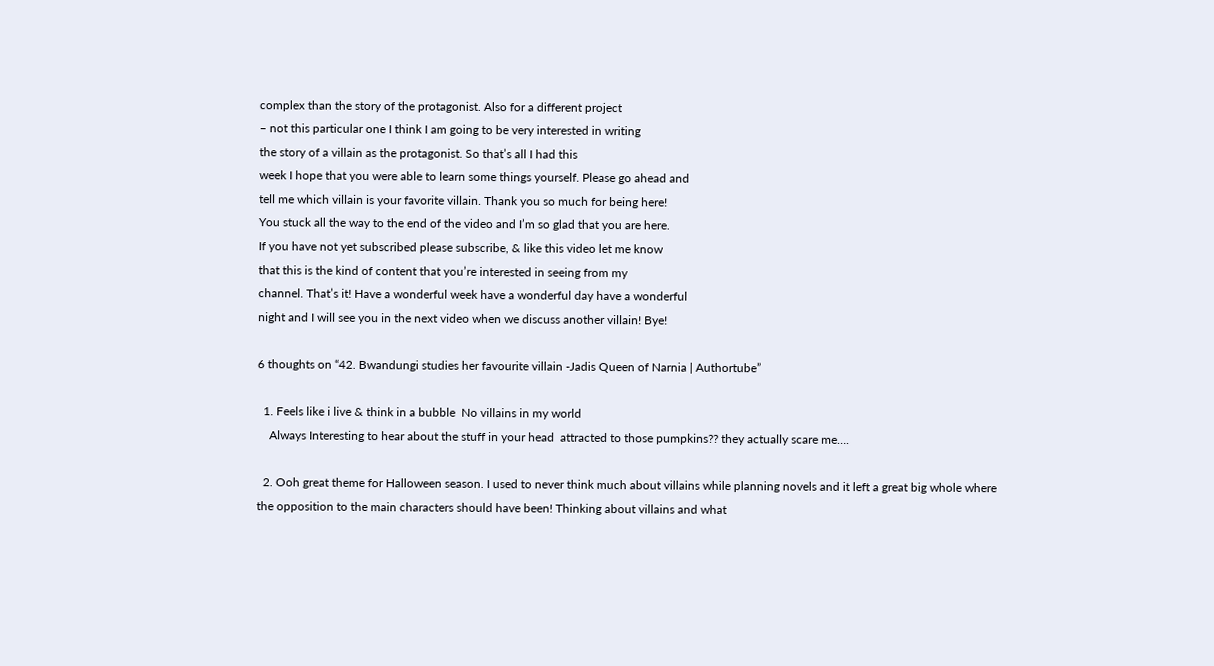complex than the story of the protagonist. Also for a different project
– not this particular one I think I am going to be very interested in writing
the story of a villain as the protagonist. So that’s all I had this
week I hope that you were able to learn some things yourself. Please go ahead and
tell me which villain is your favorite villain. Thank you so much for being here!
You stuck all the way to the end of the video and I’m so glad that you are here.
If you have not yet subscribed please subscribe, & like this video let me know
that this is the kind of content that you’re interested in seeing from my
channel. That’s it! Have a wonderful week have a wonderful day have a wonderful
night and I will see you in the next video when we discuss another villain! Bye!

6 thoughts on “42. Bwandungi studies her favourite villain -Jadis Queen of Narnia | Authortube”

  1. Feels like i live & think in a bubble  No villains in my world
    Always Interesting to hear about the stuff in your head  attracted to those pumpkins?? they actually scare me….

  2. Ooh great theme for Halloween season. I used to never think much about villains while planning novels and it left a great big whole where the opposition to the main characters should have been! Thinking about villains and what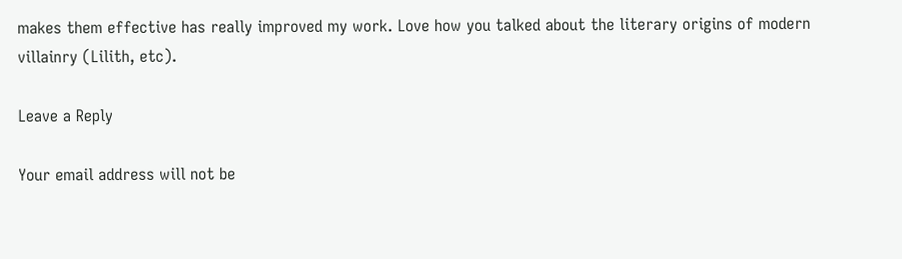makes them effective has really improved my work. Love how you talked about the literary origins of modern villainry (Lilith, etc).

Leave a Reply

Your email address will not be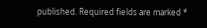published. Required fields are marked *